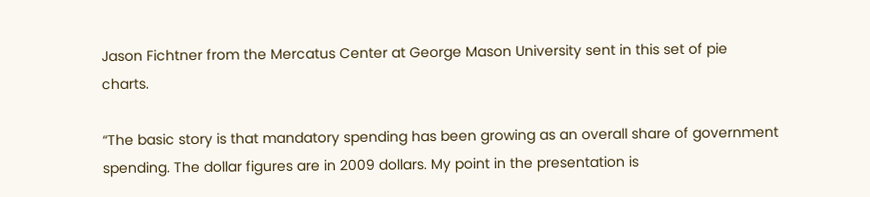Jason Fichtner from the Mercatus Center at George Mason University sent in this set of pie charts.

“The basic story is that mandatory spending has been growing as an overall share of government spending. The dollar figures are in 2009 dollars. My point in the presentation is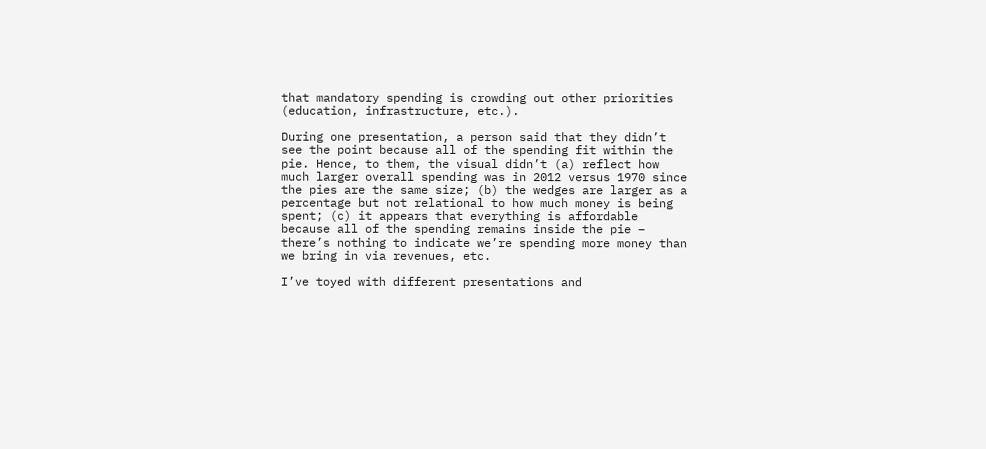that mandatory spending is crowding out other priorities (education, infrastructure, etc.).

During one presentation, a person said that they didn’t see the point because all of the spending fit within the pie. Hence, to them, the visual didn’t (a) reflect how much larger overall spending was in 2012 versus 1970 since the pies are the same size; (b) the wedges are larger as a percentage but not relational to how much money is being spent; (c) it appears that everything is affordable because all of the spending remains inside the pie – there’s nothing to indicate we’re spending more money than we bring in via revenues, etc.

I’ve toyed with different presentations and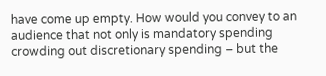have come up empty. How would you convey to an audience that not only is mandatory spending crowding out discretionary spending – but the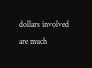dollars involved are much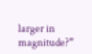larger in magnitude?”